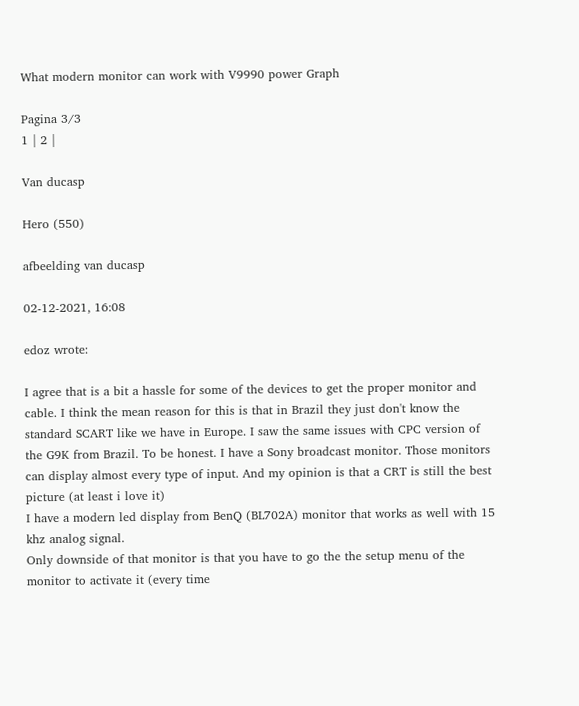What modern monitor can work with V9990 power Graph

Pagina 3/3
1 | 2 |

Van ducasp

Hero (550)

afbeelding van ducasp

02-12-2021, 16:08

edoz wrote:

I agree that is a bit a hassle for some of the devices to get the proper monitor and cable. I think the mean reason for this is that in Brazil they just don't know the standard SCART like we have in Europe. I saw the same issues with CPC version of the G9K from Brazil. To be honest. I have a Sony broadcast monitor. Those monitors can display almost every type of input. And my opinion is that a CRT is still the best picture (at least i love it)
I have a modern led display from BenQ (BL702A) monitor that works as well with 15 khz analog signal.
Only downside of that monitor is that you have to go the the setup menu of the monitor to activate it (every time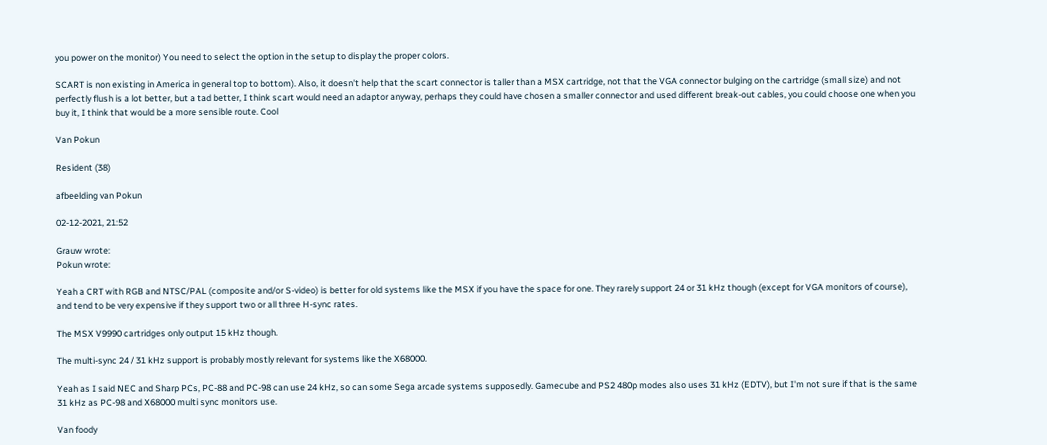you power on the monitor) You need to select the option in the setup to display the proper colors.

SCART is non existing in America in general top to bottom). Also, it doesn't help that the scart connector is taller than a MSX cartridge, not that the VGA connector bulging on the cartridge (small size) and not perfectly flush is a lot better, but a tad better, I think scart would need an adaptor anyway, perhaps they could have chosen a smaller connector and used different break-out cables, you could choose one when you buy it, I think that would be a more sensible route. Cool

Van Pokun

Resident (38)

afbeelding van Pokun

02-12-2021, 21:52

Grauw wrote:
Pokun wrote:

Yeah a CRT with RGB and NTSC/PAL (composite and/or S-video) is better for old systems like the MSX if you have the space for one. They rarely support 24 or 31 kHz though (except for VGA monitors of course), and tend to be very expensive if they support two or all three H-sync rates.

The MSX V9990 cartridges only output 15 kHz though.

The multi-sync 24 / 31 kHz support is probably mostly relevant for systems like the X68000.

Yeah as I said NEC and Sharp PCs, PC-88 and PC-98 can use 24 kHz, so can some Sega arcade systems supposedly. Gamecube and PS2 480p modes also uses 31 kHz (EDTV), but I'm not sure if that is the same 31 kHz as PC-98 and X68000 multi sync monitors use.

Van foody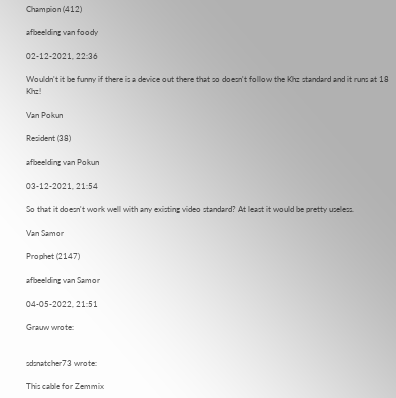Champion (412)

afbeelding van foody

02-12-2021, 22:36

Wouldn't it be funny if there is a device out there that so doesn't follow the Khz standard and it runs at 18 Khz!

Van Pokun

Resident (38)

afbeelding van Pokun

03-12-2021, 21:54

So that it doesn't work well with any existing video standard? At least it would be pretty useless.

Van Samor

Prophet (2147)

afbeelding van Samor

04-05-2022, 21:51

Grauw wrote:


sdsnatcher73 wrote:

This cable for Zemmix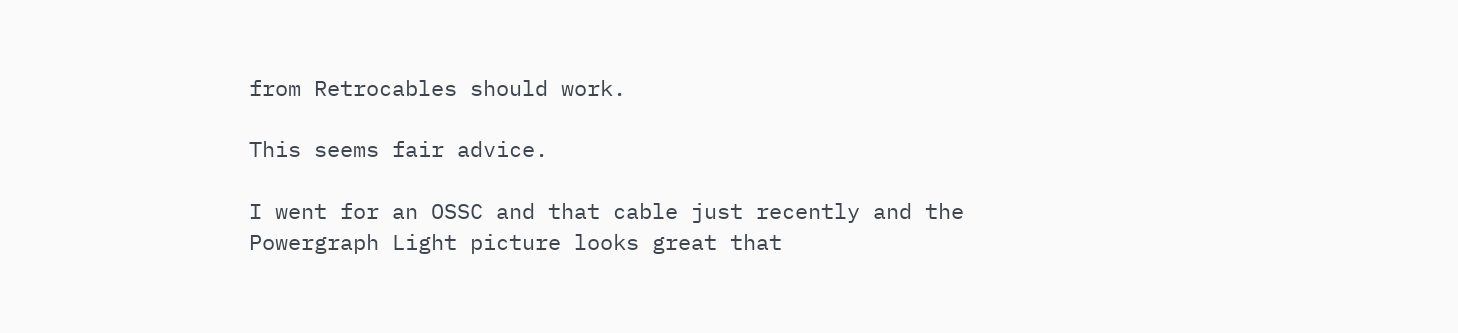from Retrocables should work.

This seems fair advice.

I went for an OSSC and that cable just recently and the Powergraph Light picture looks great that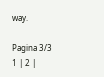way.

Pagina 3/3
1 | 2 |